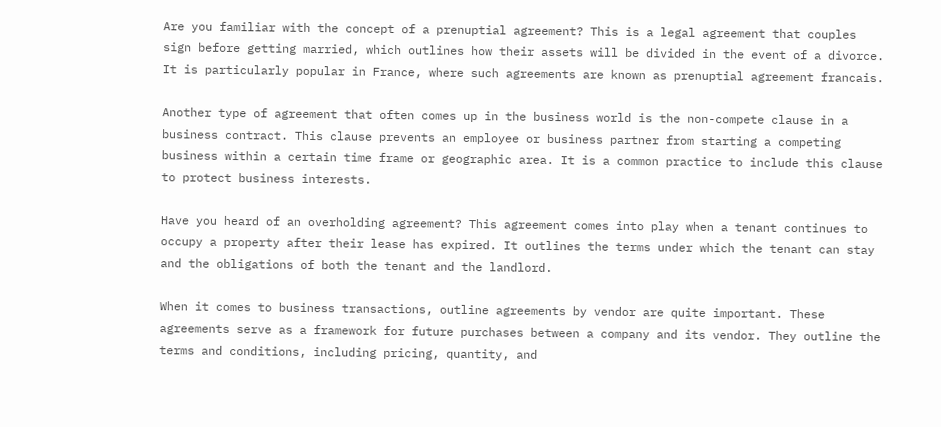Are you familiar with the concept of a prenuptial agreement? This is a legal agreement that couples sign before getting married, which outlines how their assets will be divided in the event of a divorce. It is particularly popular in France, where such agreements are known as prenuptial agreement francais.

Another type of agreement that often comes up in the business world is the non-compete clause in a business contract. This clause prevents an employee or business partner from starting a competing business within a certain time frame or geographic area. It is a common practice to include this clause to protect business interests.

Have you heard of an overholding agreement? This agreement comes into play when a tenant continues to occupy a property after their lease has expired. It outlines the terms under which the tenant can stay and the obligations of both the tenant and the landlord.

When it comes to business transactions, outline agreements by vendor are quite important. These agreements serve as a framework for future purchases between a company and its vendor. They outline the terms and conditions, including pricing, quantity, and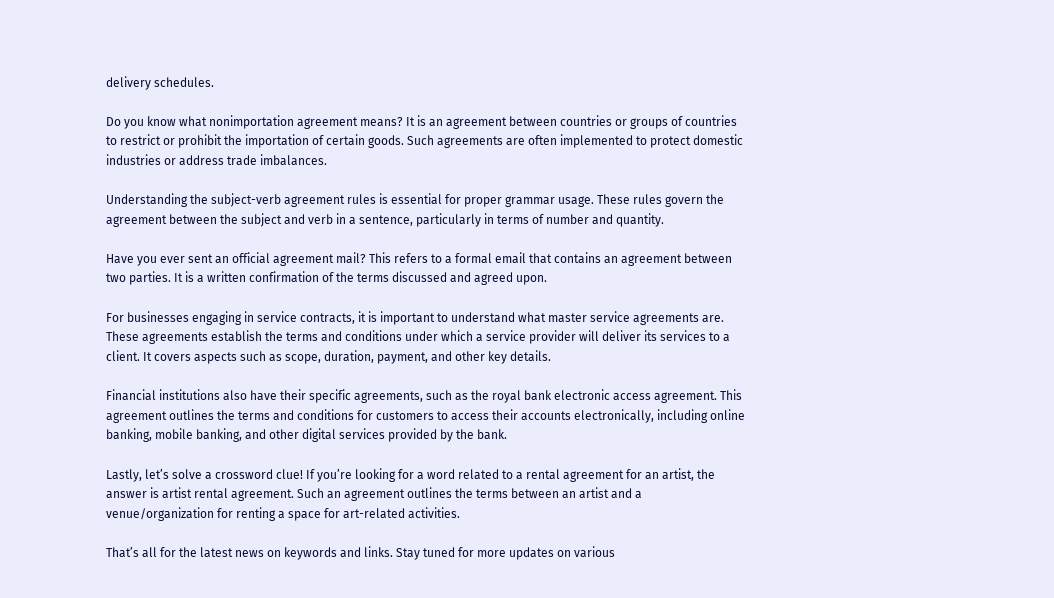delivery schedules.

Do you know what nonimportation agreement means? It is an agreement between countries or groups of countries to restrict or prohibit the importation of certain goods. Such agreements are often implemented to protect domestic industries or address trade imbalances.

Understanding the subject-verb agreement rules is essential for proper grammar usage. These rules govern the agreement between the subject and verb in a sentence, particularly in terms of number and quantity.

Have you ever sent an official agreement mail? This refers to a formal email that contains an agreement between two parties. It is a written confirmation of the terms discussed and agreed upon.

For businesses engaging in service contracts, it is important to understand what master service agreements are. These agreements establish the terms and conditions under which a service provider will deliver its services to a client. It covers aspects such as scope, duration, payment, and other key details.

Financial institutions also have their specific agreements, such as the royal bank electronic access agreement. This agreement outlines the terms and conditions for customers to access their accounts electronically, including online banking, mobile banking, and other digital services provided by the bank.

Lastly, let’s solve a crossword clue! If you’re looking for a word related to a rental agreement for an artist, the answer is artist rental agreement. Such an agreement outlines the terms between an artist and a venue/organization for renting a space for art-related activities.

That’s all for the latest news on keywords and links. Stay tuned for more updates on various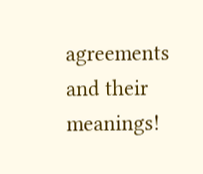agreements and their meanings!